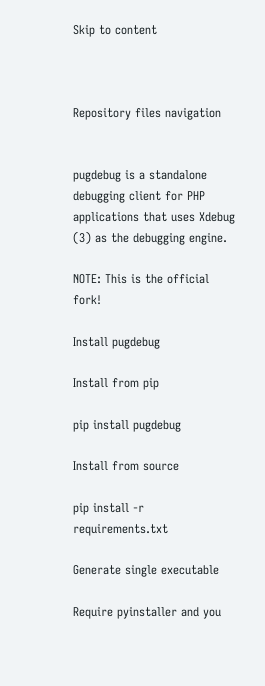Skip to content



Repository files navigation


pugdebug is a standalone debugging client for PHP applications that uses Xdebug (3) as the debugging engine.

NOTE: This is the official fork!

Install pugdebug

Install from pip

pip install pugdebug

Install from source

pip install -r requirements.txt

Generate single executable

Require pyinstaller and you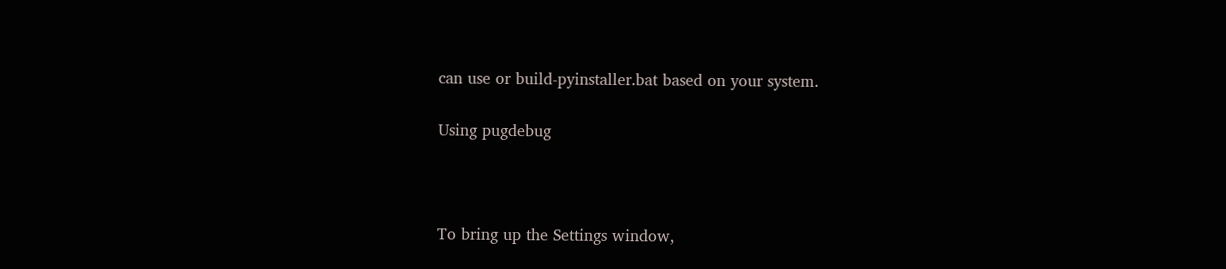can use or build-pyinstaller.bat based on your system.

Using pugdebug



To bring up the Settings window,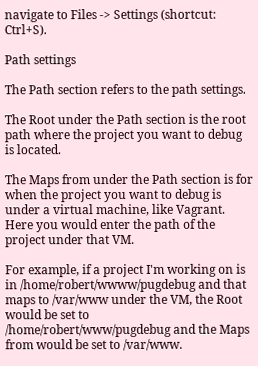navigate to Files -> Settings (shortcut: Ctrl+S).

Path settings

The Path section refers to the path settings.

The Root under the Path section is the root path where the project you want to debug is located.

The Maps from under the Path section is for when the project you want to debug is under a virtual machine, like Vagrant. Here you would enter the path of the project under that VM.

For example, if a project I'm working on is in /home/robert/wwww/pugdebug and that maps to /var/www under the VM, the Root would be set to /home/robert/www/pugdebug and the Maps from would be set to /var/www.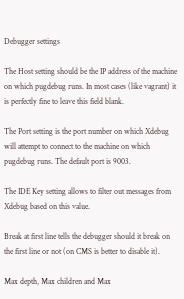Debugger settings

The Host setting should be the IP address of the machine on which pugdebug runs. In most cases (like vagrant) it is perfectly fine to leave this field blank.

The Port setting is the port number on which Xdebug will attempt to connect to the machine on which pugdebug runs. The default port is 9003.

The IDE Key setting allows to filter out messages from Xdebug based on this value.

Break at first line tells the debugger should it break on the first line or not (on CMS is better to disable it).

Max depth, Max children and Max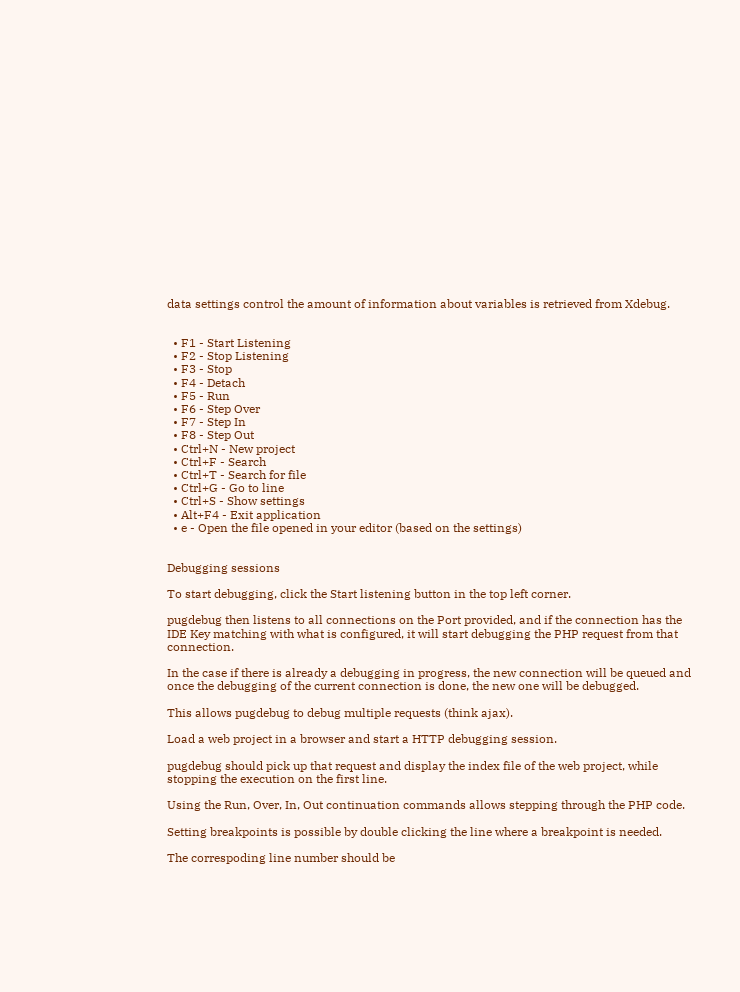data settings control the amount of information about variables is retrieved from Xdebug.


  • F1 - Start Listening
  • F2 - Stop Listening
  • F3 - Stop
  • F4 - Detach
  • F5 - Run
  • F6 - Step Over
  • F7 - Step In
  • F8 - Step Out
  • Ctrl+N - New project
  • Ctrl+F - Search
  • Ctrl+T - Search for file
  • Ctrl+G - Go to line
  • Ctrl+S - Show settings
  • Alt+F4 - Exit application
  • e - Open the file opened in your editor (based on the settings)


Debugging sessions

To start debugging, click the Start listening button in the top left corner.

pugdebug then listens to all connections on the Port provided, and if the connection has the IDE Key matching with what is configured, it will start debugging the PHP request from that connection.

In the case if there is already a debugging in progress, the new connection will be queued and once the debugging of the current connection is done, the new one will be debugged.

This allows pugdebug to debug multiple requests (think ajax).

Load a web project in a browser and start a HTTP debugging session.

pugdebug should pick up that request and display the index file of the web project, while stopping the execution on the first line.

Using the Run, Over, In, Out continuation commands allows stepping through the PHP code.

Setting breakpoints is possible by double clicking the line where a breakpoint is needed.

The correspoding line number should be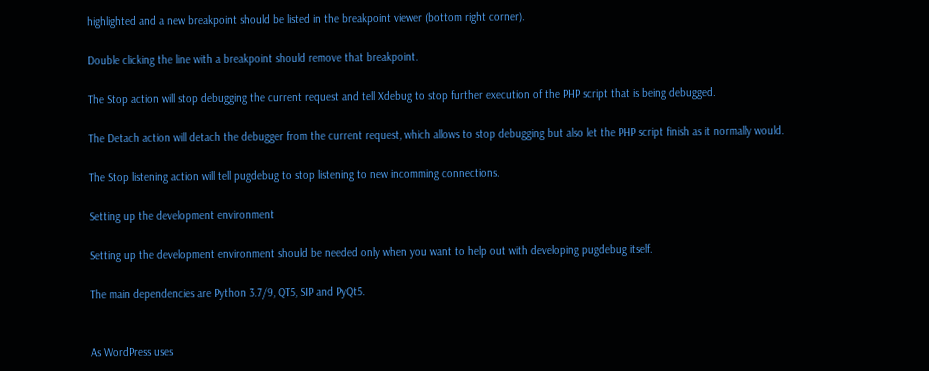highlighted and a new breakpoint should be listed in the breakpoint viewer (bottom right corner).

Double clicking the line with a breakpoint should remove that breakpoint.

The Stop action will stop debugging the current request and tell Xdebug to stop further execution of the PHP script that is being debugged.

The Detach action will detach the debugger from the current request, which allows to stop debugging but also let the PHP script finish as it normally would.

The Stop listening action will tell pugdebug to stop listening to new incomming connections.

Setting up the development environment

Setting up the development environment should be needed only when you want to help out with developing pugdebug itself.

The main dependencies are Python 3.7/9, QT5, SIP and PyQt5.


As WordPress uses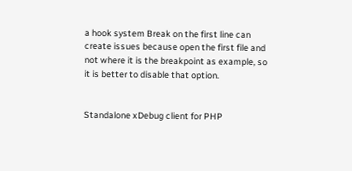a hook system Break on the first line can create issues because open the first file and not where it is the breakpoint as example, so it is better to disable that option.


Standalone xDebug client for PHP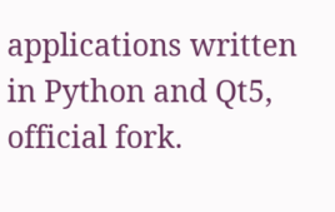applications written in Python and Qt5, official fork.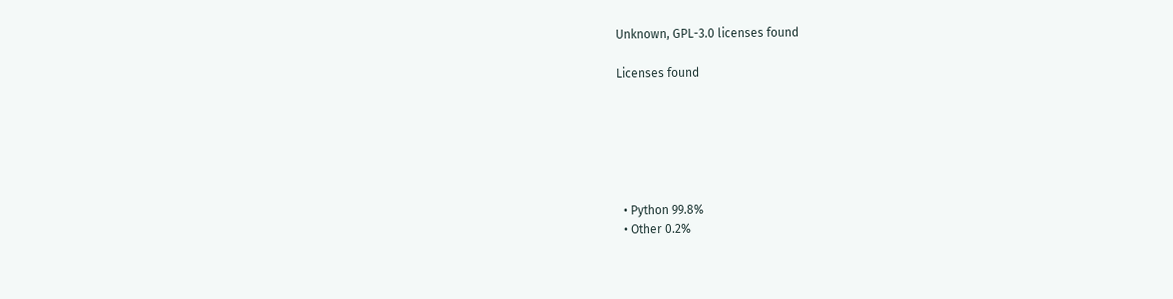Unknown, GPL-3.0 licenses found

Licenses found






  • Python 99.8%
  • Other 0.2%